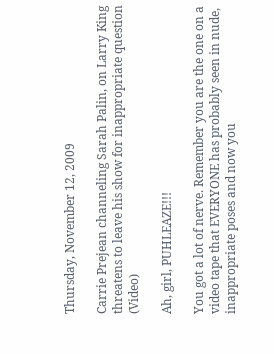Thursday, November 12, 2009

Carrie Prejean channeling Sarah Palin, on Larry King threatens to leave his show for inappropriate question (Video)

Ah, girl, PUHLEAZE!!!

You got a lot of nerve. Remember you are the one on a video tape that EVERYONE has probably seen in nude, inappropriate poses and now you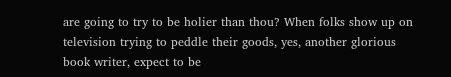are going to try to be holier than thou? When folks show up on television trying to peddle their goods, yes, another glorious book writer, expect to be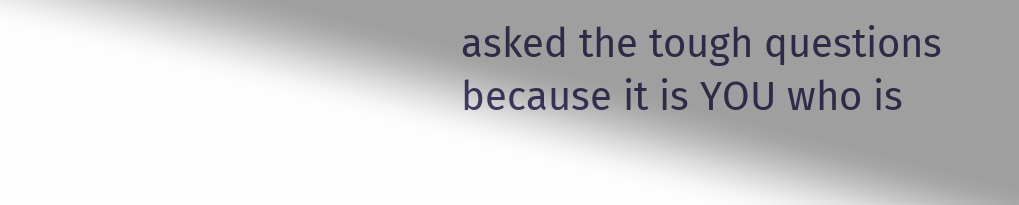asked the tough questions because it is YOU who is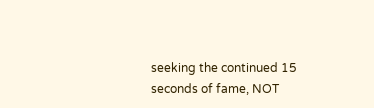seeking the continued 15 seconds of fame, NOT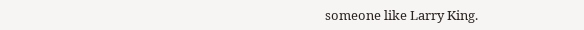someone like Larry King.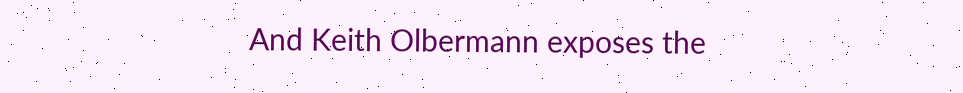And Keith Olbermann exposes the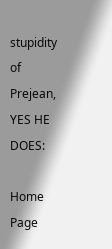stupidity of Prejean, YES HE DOES:

Home Page